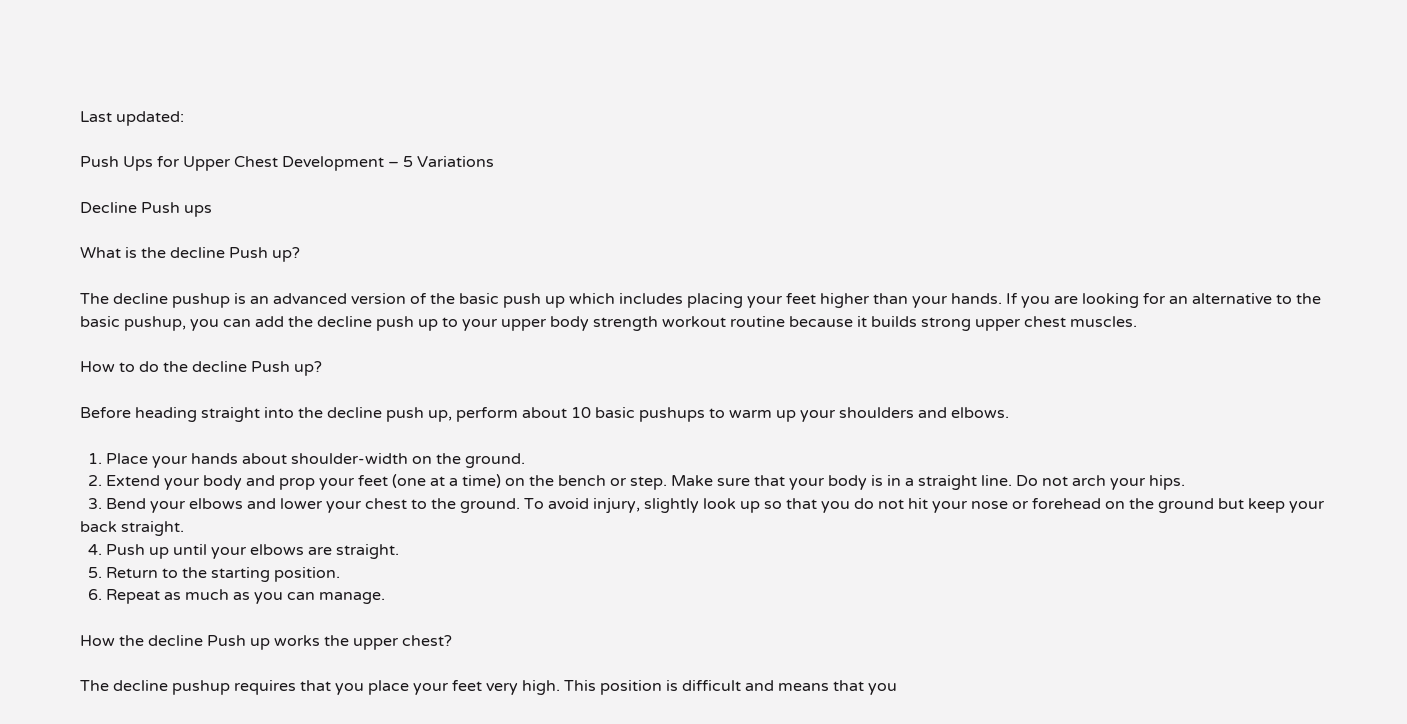Last updated:

Push Ups for Upper Chest Development – 5 Variations

Decline Push ups

What is the decline Push up?

The decline pushup is an advanced version of the basic push up which includes placing your feet higher than your hands. If you are looking for an alternative to the basic pushup, you can add the decline push up to your upper body strength workout routine because it builds strong upper chest muscles.

How to do the decline Push up?

Before heading straight into the decline push up, perform about 10 basic pushups to warm up your shoulders and elbows.

  1. Place your hands about shoulder-width on the ground.
  2. Extend your body and prop your feet (one at a time) on the bench or step. Make sure that your body is in a straight line. Do not arch your hips.
  3. Bend your elbows and lower your chest to the ground. To avoid injury, slightly look up so that you do not hit your nose or forehead on the ground but keep your back straight.
  4. Push up until your elbows are straight.
  5. Return to the starting position.
  6. Repeat as much as you can manage.

How the decline Push up works the upper chest?

The decline pushup requires that you place your feet very high. This position is difficult and means that you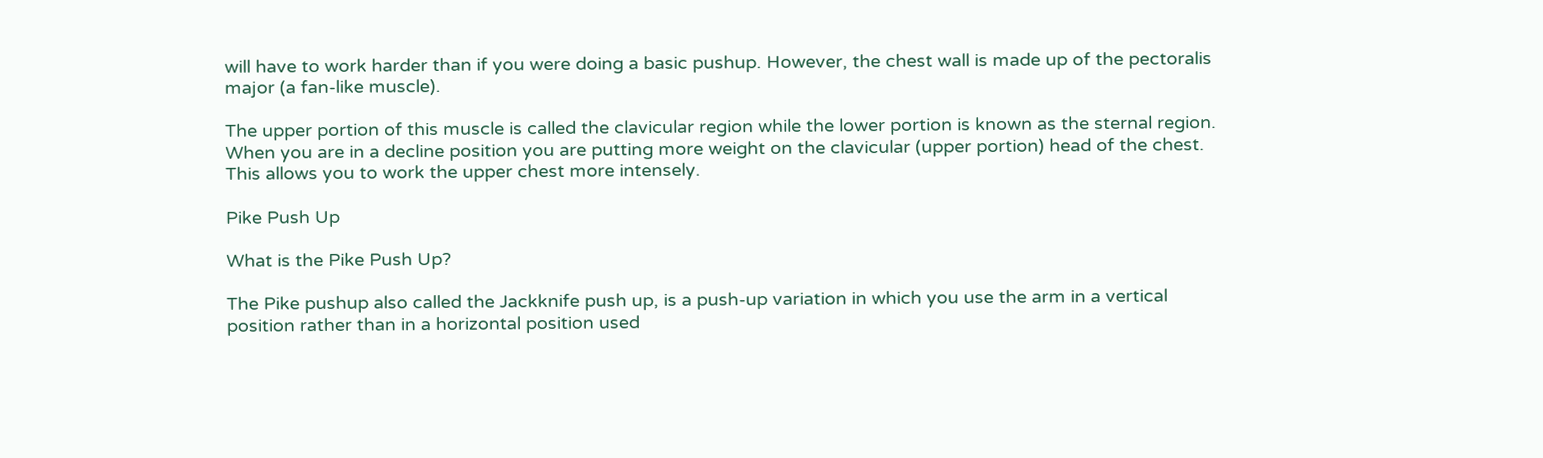will have to work harder than if you were doing a basic pushup. However, the chest wall is made up of the pectoralis major (a fan-like muscle).

The upper portion of this muscle is called the clavicular region while the lower portion is known as the sternal region. When you are in a decline position you are putting more weight on the clavicular (upper portion) head of the chest. This allows you to work the upper chest more intensely.

Pike Push Up

What is the Pike Push Up?

The Pike pushup also called the Jackknife push up, is a push-up variation in which you use the arm in a vertical position rather than in a horizontal position used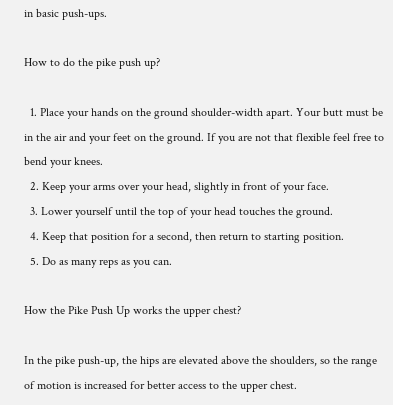in basic push-ups.

How to do the pike push up?

  1. Place your hands on the ground shoulder-width apart. Your butt must be in the air and your feet on the ground. If you are not that flexible feel free to bend your knees.
  2. Keep your arms over your head, slightly in front of your face.
  3. Lower yourself until the top of your head touches the ground.
  4. Keep that position for a second, then return to starting position.
  5. Do as many reps as you can.

How the Pike Push Up works the upper chest?

In the pike push-up, the hips are elevated above the shoulders, so the range of motion is increased for better access to the upper chest.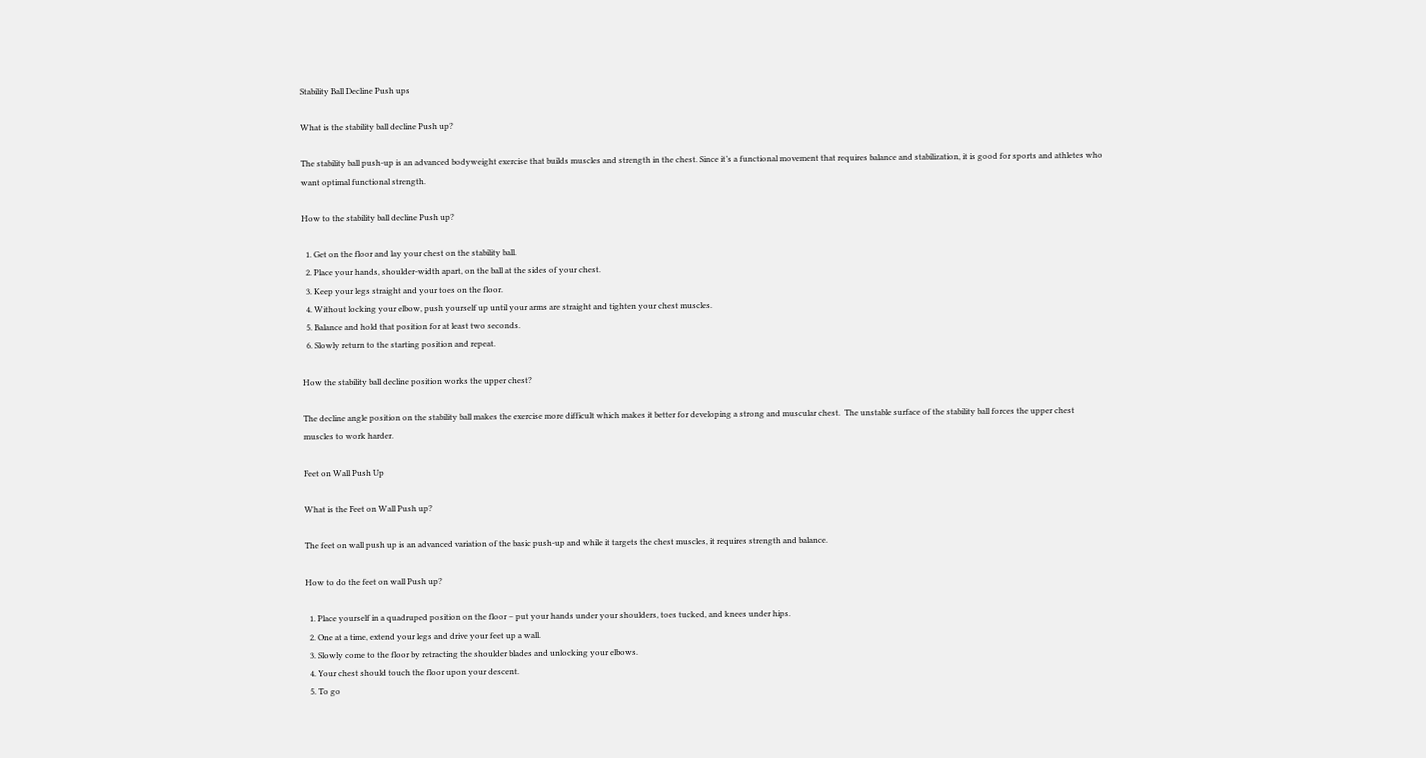Stability Ball Decline Push ups

What is the stability ball decline Push up?

The stability ball push-up is an advanced bodyweight exercise that builds muscles and strength in the chest. Since it’s a functional movement that requires balance and stabilization, it is good for sports and athletes who want optimal functional strength.

How to the stability ball decline Push up?

  1. Get on the floor and lay your chest on the stability ball.
  2. Place your hands, shoulder-width apart, on the ball at the sides of your chest.
  3. Keep your legs straight and your toes on the floor.
  4. Without locking your elbow, push yourself up until your arms are straight and tighten your chest muscles.
  5. Balance and hold that position for at least two seconds.
  6. Slowly return to the starting position and repeat.

How the stability ball decline position works the upper chest?

The decline angle position on the stability ball makes the exercise more difficult which makes it better for developing a strong and muscular chest.  The unstable surface of the stability ball forces the upper chest muscles to work harder.

Feet on Wall Push Up

What is the Feet on Wall Push up?

The feet on wall push up is an advanced variation of the basic push-up and while it targets the chest muscles, it requires strength and balance.

How to do the feet on wall Push up?

  1. Place yourself in a quadruped position on the floor – put your hands under your shoulders, toes tucked, and knees under hips.
  2. One at a time, extend your legs and drive your feet up a wall.
  3. Slowly come to the floor by retracting the shoulder blades and unlocking your elbows.
  4. Your chest should touch the floor upon your descent.
  5. To go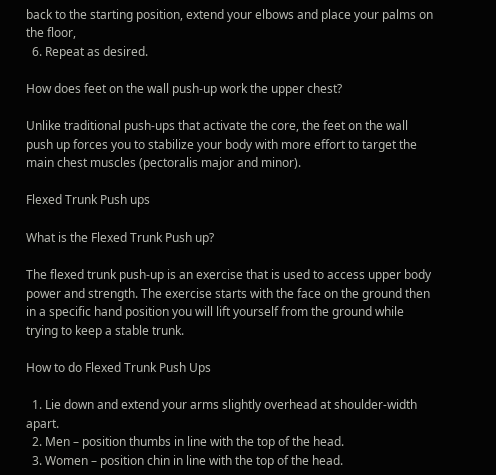back to the starting position, extend your elbows and place your palms on the floor,
  6. Repeat as desired.

How does feet on the wall push-up work the upper chest?

Unlike traditional push-ups that activate the core, the feet on the wall push up forces you to stabilize your body with more effort to target the main chest muscles (pectoralis major and minor).

Flexed Trunk Push ups

What is the Flexed Trunk Push up?

The flexed trunk push-up is an exercise that is used to access upper body power and strength. The exercise starts with the face on the ground then in a specific hand position you will lift yourself from the ground while trying to keep a stable trunk.

How to do Flexed Trunk Push Ups

  1. Lie down and extend your arms slightly overhead at shoulder-width apart.
  2. Men – position thumbs in line with the top of the head.
  3. Women – position chin in line with the top of the head.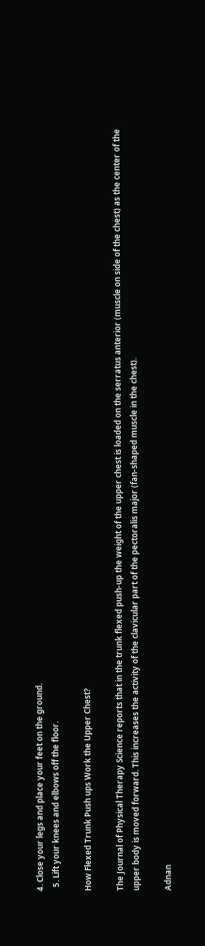4. Close your legs and place your feet on the ground.
  5. Lift your knees and elbows off the floor.

How Flexed Trunk Push ups Work the Upper Chest?

The Journal of Physical Therapy Science reports that in the trunk flexed push-up the weight of the upper chest is loaded on the serratus anterior (muscle on side of the chest) as the center of the upper body is moved forward. This increases the activity of the clavicular part of the pectoralis major (fan-shaped muscle in the chest).

Adnan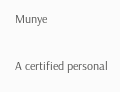Munye

A certified personal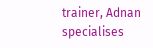trainer, Adnan specialises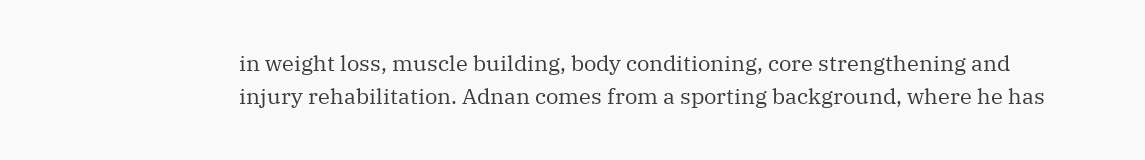in weight loss, muscle building, body conditioning, core strengthening and injury rehabilitation. Adnan comes from a sporting background, where he has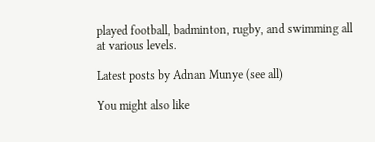played football, badminton, rugby, and swimming all at various levels.

Latest posts by Adnan Munye (see all)

You might also like